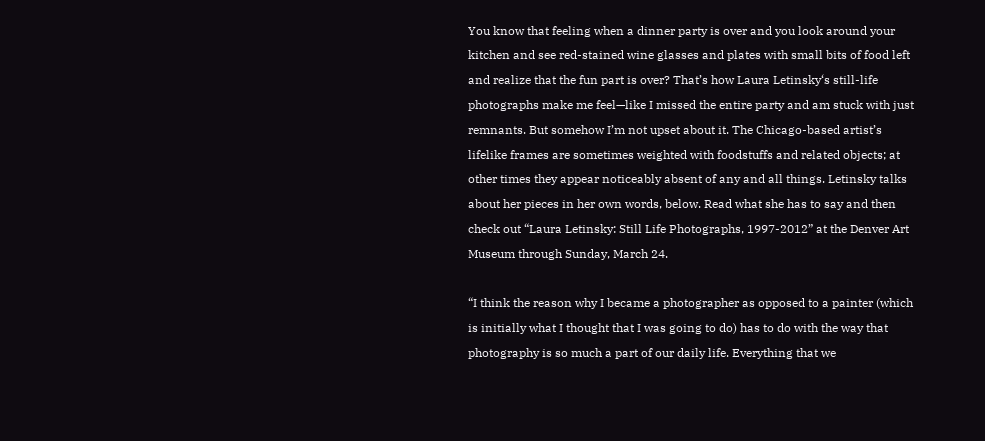You know that feeling when a dinner party is over and you look around your kitchen and see red-stained wine glasses and plates with small bits of food left and realize that the fun part is over? That’s how Laura Letinsky‘s still-life photographs make me feel—like I missed the entire party and am stuck with just remnants. But somehow I’m not upset about it. The Chicago-based artist’s lifelike frames are sometimes weighted with foodstuffs and related objects; at other times they appear noticeably absent of any and all things. Letinsky talks about her pieces in her own words, below. Read what she has to say and then check out “Laura Letinsky: Still Life Photographs, 1997-2012” at the Denver Art Museum through Sunday, March 24.

“I think the reason why I became a photographer as opposed to a painter (which is initially what I thought that I was going to do) has to do with the way that photography is so much a part of our daily life. Everything that we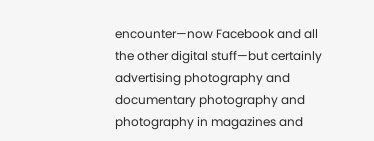encounter—now Facebook and all the other digital stuff—but certainly advertising photography and documentary photography and photography in magazines and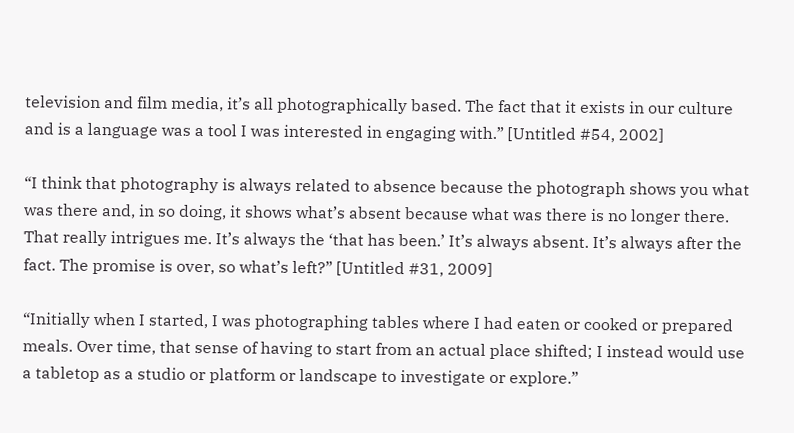television and film media, it’s all photographically based. The fact that it exists in our culture and is a language was a tool I was interested in engaging with.” [Untitled #54, 2002]

“I think that photography is always related to absence because the photograph shows you what was there and, in so doing, it shows what’s absent because what was there is no longer there. That really intrigues me. It’s always the ‘that has been.’ It’s always absent. It’s always after the fact. The promise is over, so what’s left?” [Untitled #31, 2009]

“Initially when I started, I was photographing tables where I had eaten or cooked or prepared meals. Over time, that sense of having to start from an actual place shifted; I instead would use a tabletop as a studio or platform or landscape to investigate or explore.”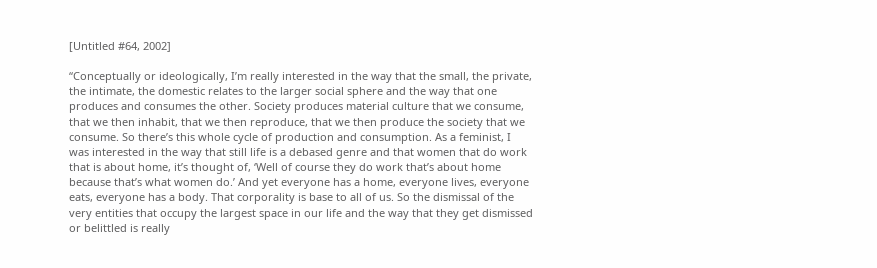[Untitled #64, 2002]

“Conceptually or ideologically, I’m really interested in the way that the small, the private, the intimate, the domestic relates to the larger social sphere and the way that one produces and consumes the other. Society produces material culture that we consume, that we then inhabit, that we then reproduce, that we then produce the society that we consume. So there’s this whole cycle of production and consumption. As a feminist, I was interested in the way that still life is a debased genre and that women that do work that is about home, it’s thought of, ‘Well of course they do work that’s about home because that’s what women do.’ And yet everyone has a home, everyone lives, everyone eats, everyone has a body. That corporality is base to all of us. So the dismissal of the very entities that occupy the largest space in our life and the way that they get dismissed or belittled is really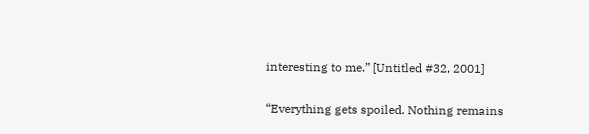interesting to me.” [Untitled #32, 2001]

“Everything gets spoiled. Nothing remains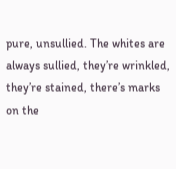pure, unsullied. The whites are always sullied, they’re wrinkled, they’re stained, there’s marks on the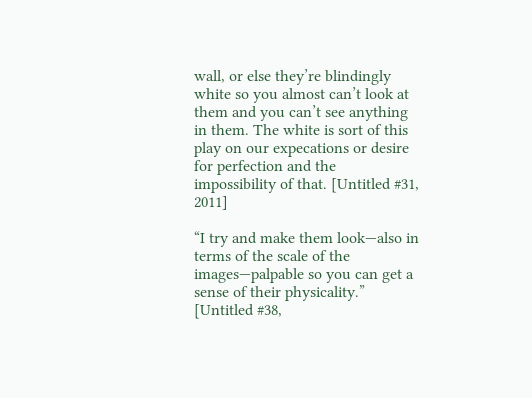wall, or else they’re blindingly white so you almost can’t look at them and you can’t see anything in them. The white is sort of this play on our expecations or desire for perfection and the impossibility of that. [Untitled #31, 2011]

“I try and make them look—also in terms of the scale of the images—palpable so you can get a sense of their physicality.” [Untitled #38,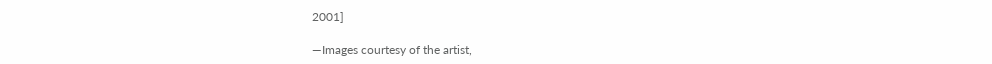2001]

—Images courtesy of the artist,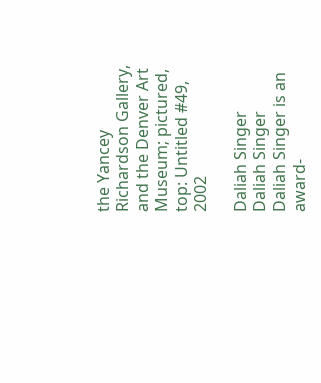the Yancey Richardson Gallery, and the Denver Art Museum; pictured, top: Untitled #49, 2002

Daliah Singer
Daliah Singer
Daliah Singer is an award-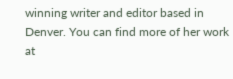winning writer and editor based in Denver. You can find more of her work at